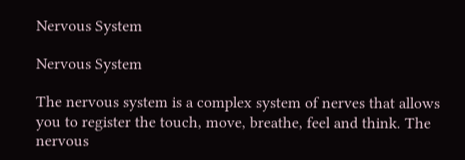Nervous System

Nervous System

The nervous system is a complex system of nerves that allows you to register the touch, move, breathe, feel and think. The nervous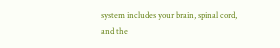system includes your brain, spinal cord, and the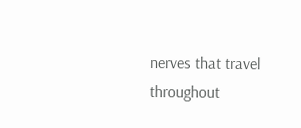nerves that travel throughout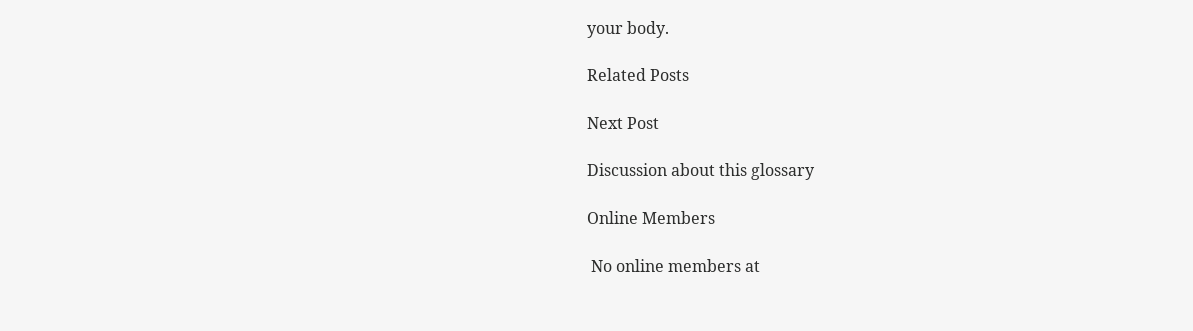your body.

Related Posts

Next Post

Discussion about this glossary

Online Members

 No online members at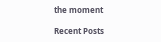the moment

Recent Posts